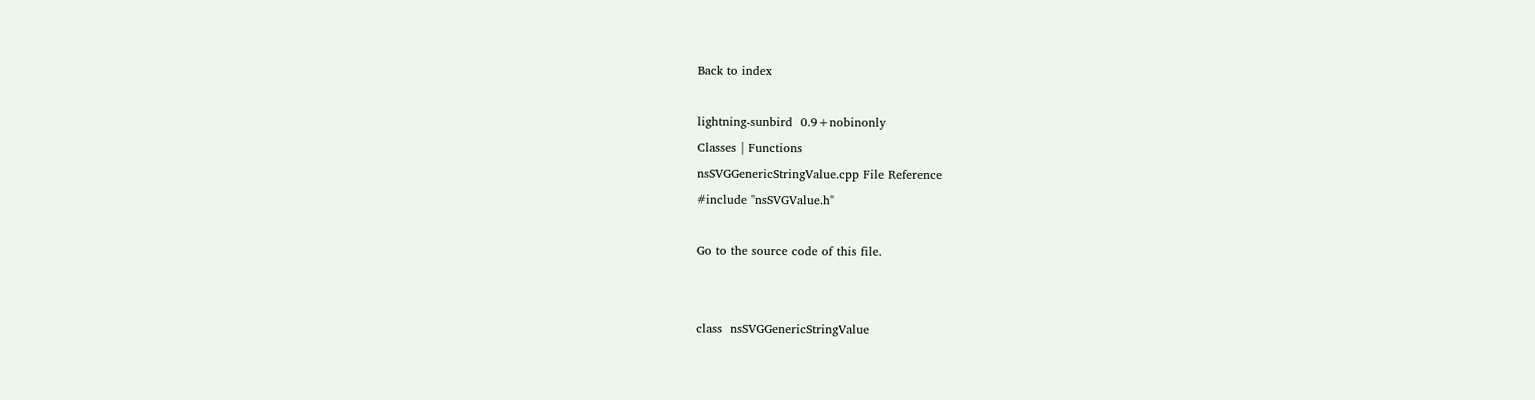Back to index

lightning-sunbird  0.9+nobinonly
Classes | Functions
nsSVGGenericStringValue.cpp File Reference
#include "nsSVGValue.h"

Go to the source code of this file.


class  nsSVGGenericStringValue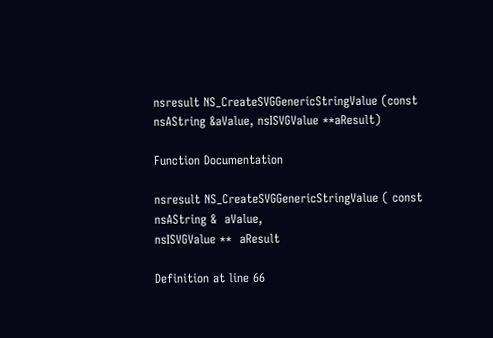nsresult NS_CreateSVGGenericStringValue (const nsAString &aValue, nsISVGValue **aResult)

Function Documentation

nsresult NS_CreateSVGGenericStringValue ( const nsAString &  aValue,
nsISVGValue **  aResult

Definition at line 66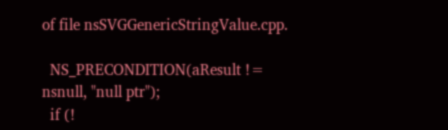of file nsSVGGenericStringValue.cpp.

  NS_PRECONDITION(aResult != nsnull, "null ptr");
  if (!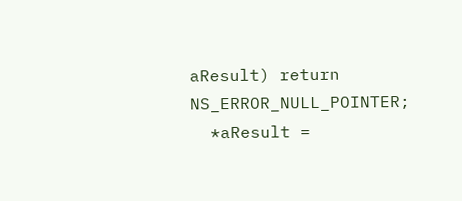aResult) return NS_ERROR_NULL_POINTER;
  *aResult =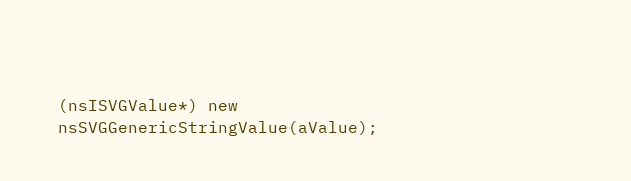(nsISVGValue*) new nsSVGGenericStringValue(aValue);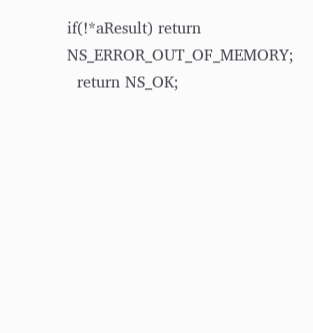if(!*aResult) return NS_ERROR_OUT_OF_MEMORY;
  return NS_OK;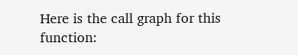Here is the call graph for this function: